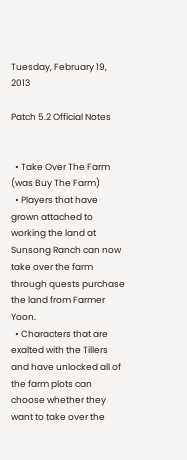Tuesday, February 19, 2013

Patch 5.2 Official Notes


  • Take Over The Farm (was Buy The Farm)
  • Players that have grown attached to working the land at Sunsong Ranch can now take over the farm through quests purchase the land from Farmer Yoon.
  • Characters that are exalted with the Tillers and have unlocked all of the farm plots can choose whether they want to take over the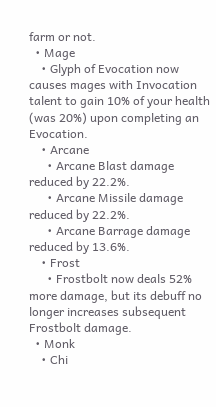farm or not.
  • Mage
    • Glyph of Evocation now causes mages with Invocation talent to gain 10% of your health (was 20%) upon completing an Evocation.
    • Arcane
      • Arcane Blast damage reduced by 22.2%.
      • Arcane Missile damage reduced by 22.2%.
      • Arcane Barrage damage reduced by 13.6%.
    • Frost
      • Frostbolt now deals 52% more damage, but its debuff no longer increases subsequent Frostbolt damage.
  • Monk
    • Chi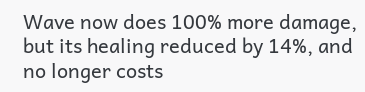Wave now does 100% more damage, but its healing reduced by 14%, and no longer costs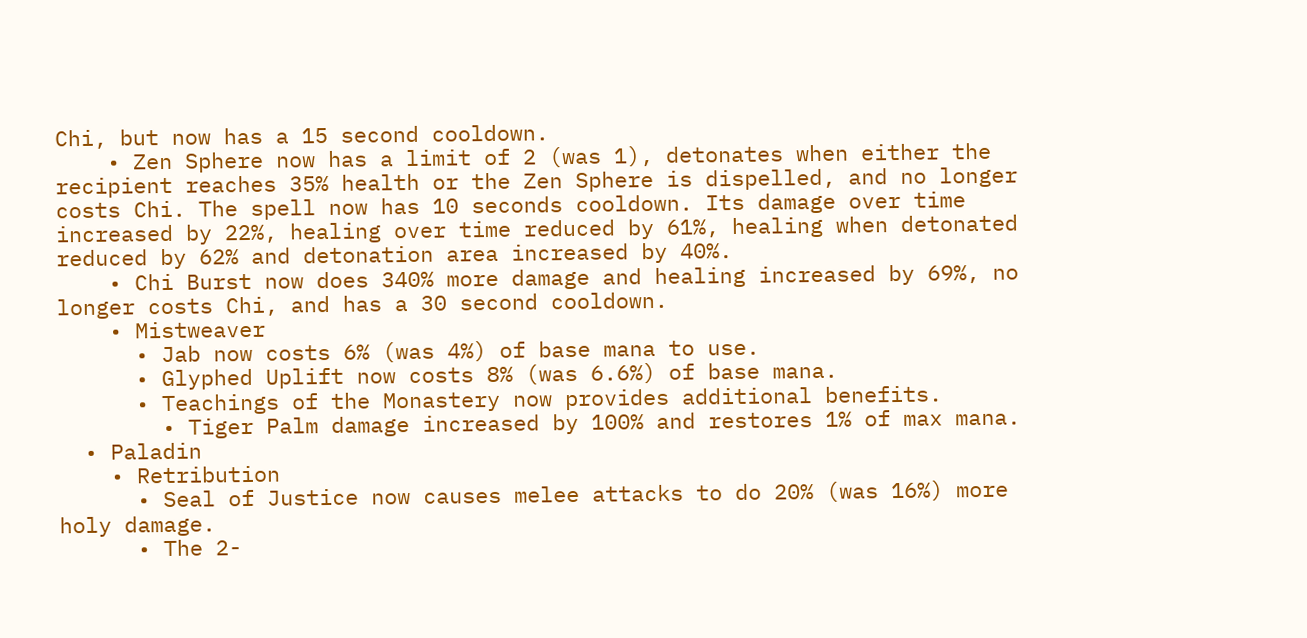Chi, but now has a 15 second cooldown.
    • Zen Sphere now has a limit of 2 (was 1), detonates when either the recipient reaches 35% health or the Zen Sphere is dispelled, and no longer costs Chi. The spell now has 10 seconds cooldown. Its damage over time increased by 22%, healing over time reduced by 61%, healing when detonated reduced by 62% and detonation area increased by 40%.
    • Chi Burst now does 340% more damage and healing increased by 69%, no longer costs Chi, and has a 30 second cooldown.
    • Mistweaver
      • Jab now costs 6% (was 4%) of base mana to use.
      • Glyphed Uplift now costs 8% (was 6.6%) of base mana.
      • Teachings of the Monastery now provides additional benefits.
        • Tiger Palm damage increased by 100% and restores 1% of max mana.
  • Paladin
    • Retribution
      • Seal of Justice now causes melee attacks to do 20% (was 16%) more holy damage.
      • The 2-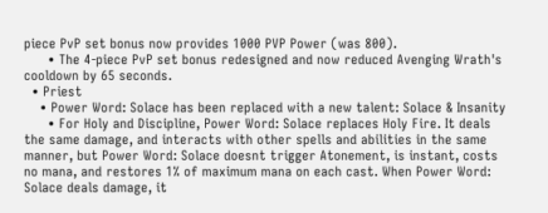piece PvP set bonus now provides 1000 PVP Power (was 800).
      • The 4-piece PvP set bonus redesigned and now reduced Avenging Wrath's cooldown by 65 seconds.
  • Priest
    • Power Word: Solace has been replaced with a new talent: Solace & Insanity
      • For Holy and Discipline, Power Word: Solace replaces Holy Fire. It deals the same damage, and interacts with other spells and abilities in the same manner, but Power Word: Solace doesnt trigger Atonement, is instant, costs no mana, and restores 1% of maximum mana on each cast. When Power Word: Solace deals damage, it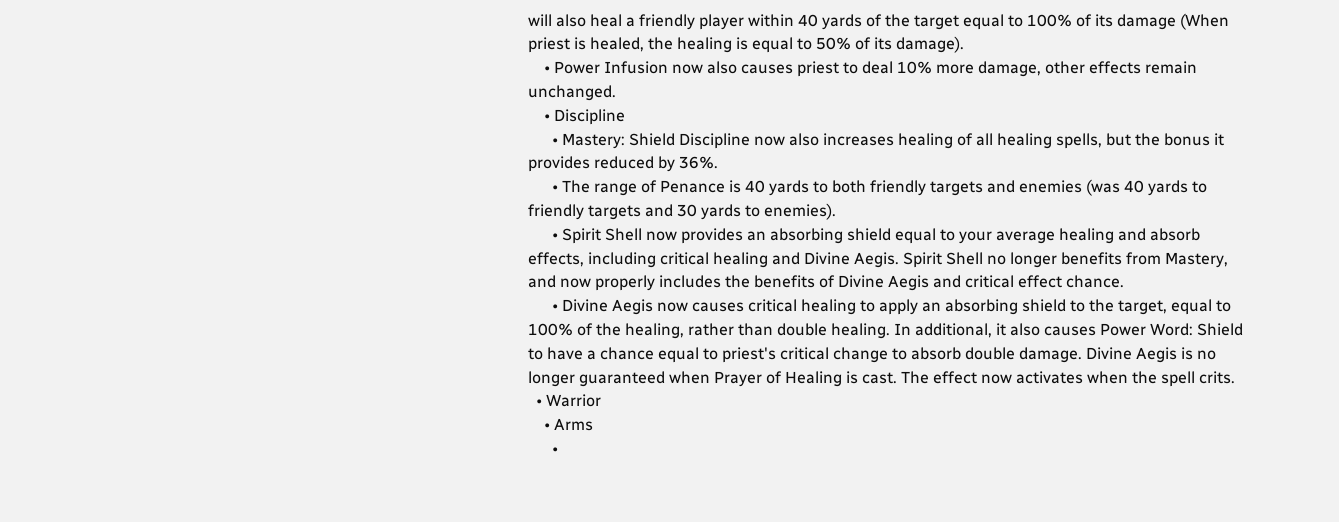will also heal a friendly player within 40 yards of the target equal to 100% of its damage (When priest is healed, the healing is equal to 50% of its damage).
    • Power Infusion now also causes priest to deal 10% more damage, other effects remain unchanged.
    • Discipline
      • Mastery: Shield Discipline now also increases healing of all healing spells, but the bonus it provides reduced by 36%.
      • The range of Penance is 40 yards to both friendly targets and enemies (was 40 yards to friendly targets and 30 yards to enemies).
      • Spirit Shell now provides an absorbing shield equal to your average healing and absorb effects, including critical healing and Divine Aegis. Spirit Shell no longer benefits from Mastery, and now properly includes the benefits of Divine Aegis and critical effect chance.
      • Divine Aegis now causes critical healing to apply an absorbing shield to the target, equal to 100% of the healing, rather than double healing. In additional, it also causes Power Word: Shield to have a chance equal to priest's critical change to absorb double damage. Divine Aegis is no longer guaranteed when Prayer of Healing is cast. The effect now activates when the spell crits.
  • Warrior
    • Arms
      •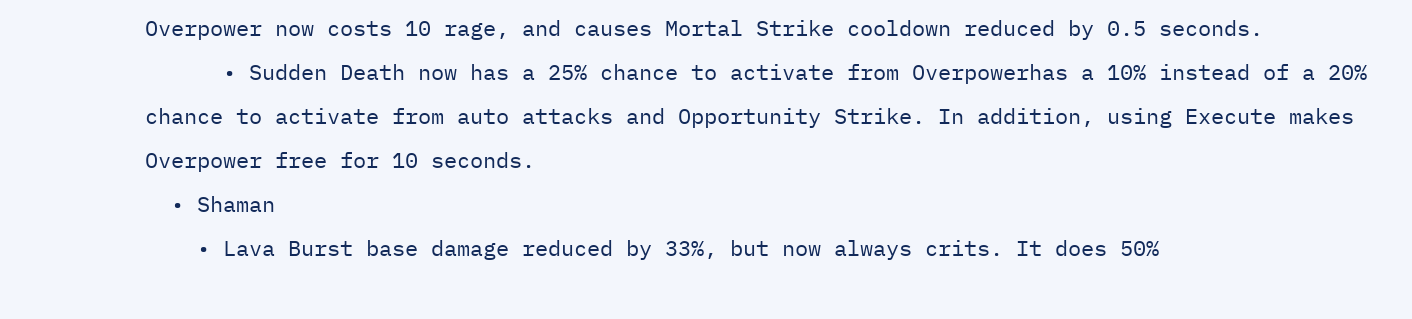Overpower now costs 10 rage, and causes Mortal Strike cooldown reduced by 0.5 seconds.
      • Sudden Death now has a 25% chance to activate from Overpowerhas a 10% instead of a 20% chance to activate from auto attacks and Opportunity Strike. In addition, using Execute makes Overpower free for 10 seconds.
  • Shaman
    • Lava Burst base damage reduced by 33%, but now always crits. It does 50%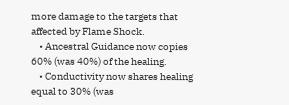more damage to the targets that affected by Flame Shock.
    • Ancestral Guidance now copies 60% (was 40%) of the healing.
    • Conductivity now shares healing equal to 30% (was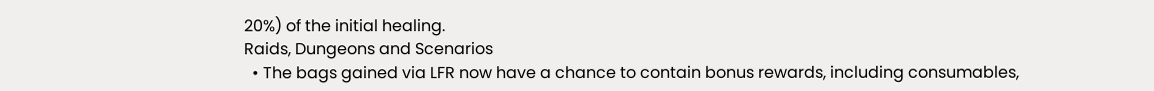20%) of the initial healing.
Raids, Dungeons and Scenarios
  • The bags gained via LFR now have a chance to contain bonus rewards, including consumables,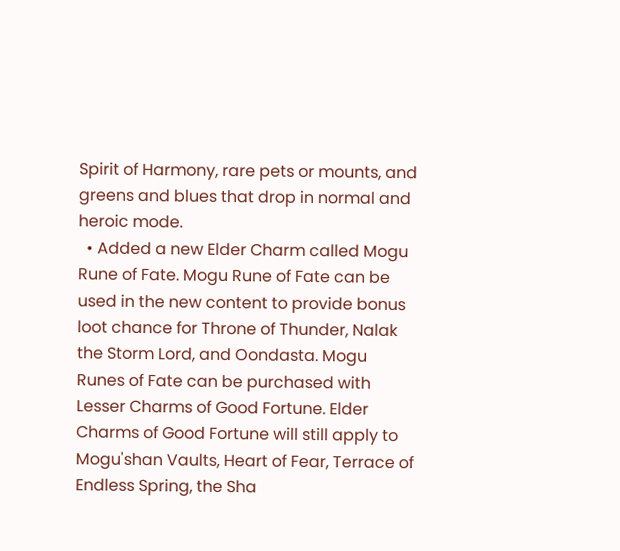Spirit of Harmony, rare pets or mounts, and greens and blues that drop in normal and heroic mode.
  • Added a new Elder Charm called Mogu Rune of Fate. Mogu Rune of Fate can be used in the new content to provide bonus loot chance for Throne of Thunder, Nalak the Storm Lord, and Oondasta. Mogu Runes of Fate can be purchased with Lesser Charms of Good Fortune. Elder Charms of Good Fortune will still apply to Mogu'shan Vaults, Heart of Fear, Terrace of Endless Spring, the Sha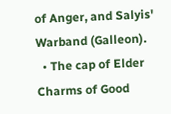of Anger, and Salyis' Warband (Galleon).
  • The cap of Elder Charms of Good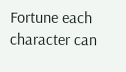Fortune each character can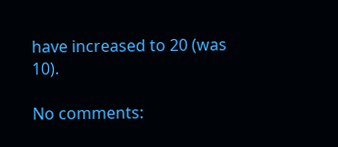have increased to 20 (was 10).

No comments: